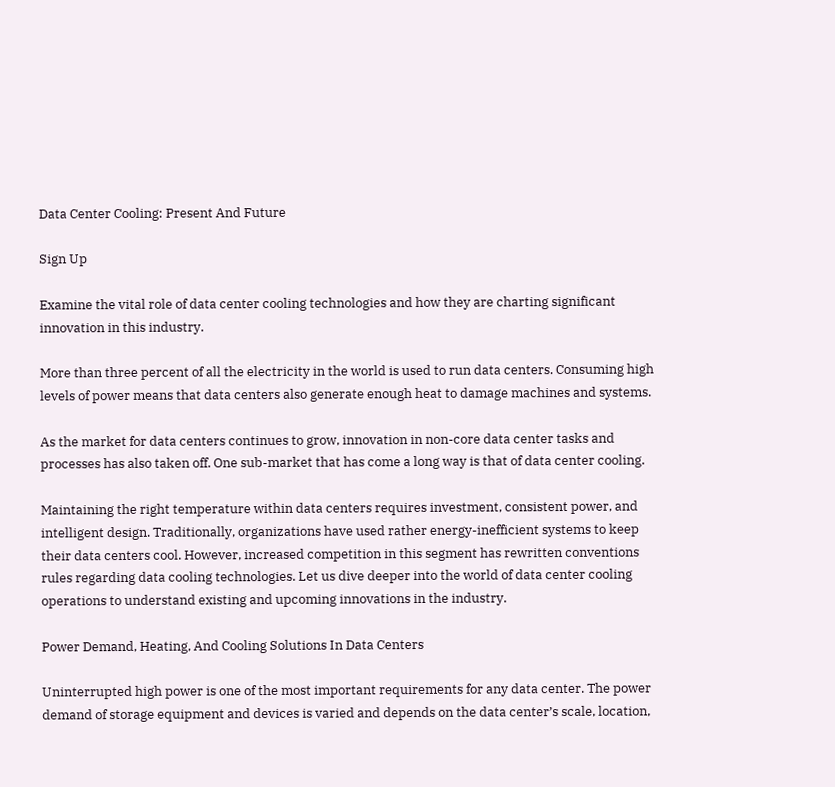Data Center Cooling: Present And Future

Sign Up

Examine the vital role of data center cooling technologies and how they are charting significant innovation in this industry.

More than three percent of all the electricity in the world is used to run data centers. Consuming high levels of power means that data centers also generate enough heat to damage machines and systems.

As the market for data centers continues to grow, innovation in non-core data center tasks and processes has also taken off. One sub-market that has come a long way is that of data center cooling.

Maintaining the right temperature within data centers requires investment, consistent power, and intelligent design. Traditionally, organizations have used rather energy-inefficient systems to keep their data centers cool. However, increased competition in this segment has rewritten conventions rules regarding data cooling technologies. Let us dive deeper into the world of data center cooling operations to understand existing and upcoming innovations in the industry.

Power Demand, Heating, And Cooling Solutions In Data Centers

Uninterrupted high power is one of the most important requirements for any data center. The power demand of storage equipment and devices is varied and depends on the data center’s scale, location,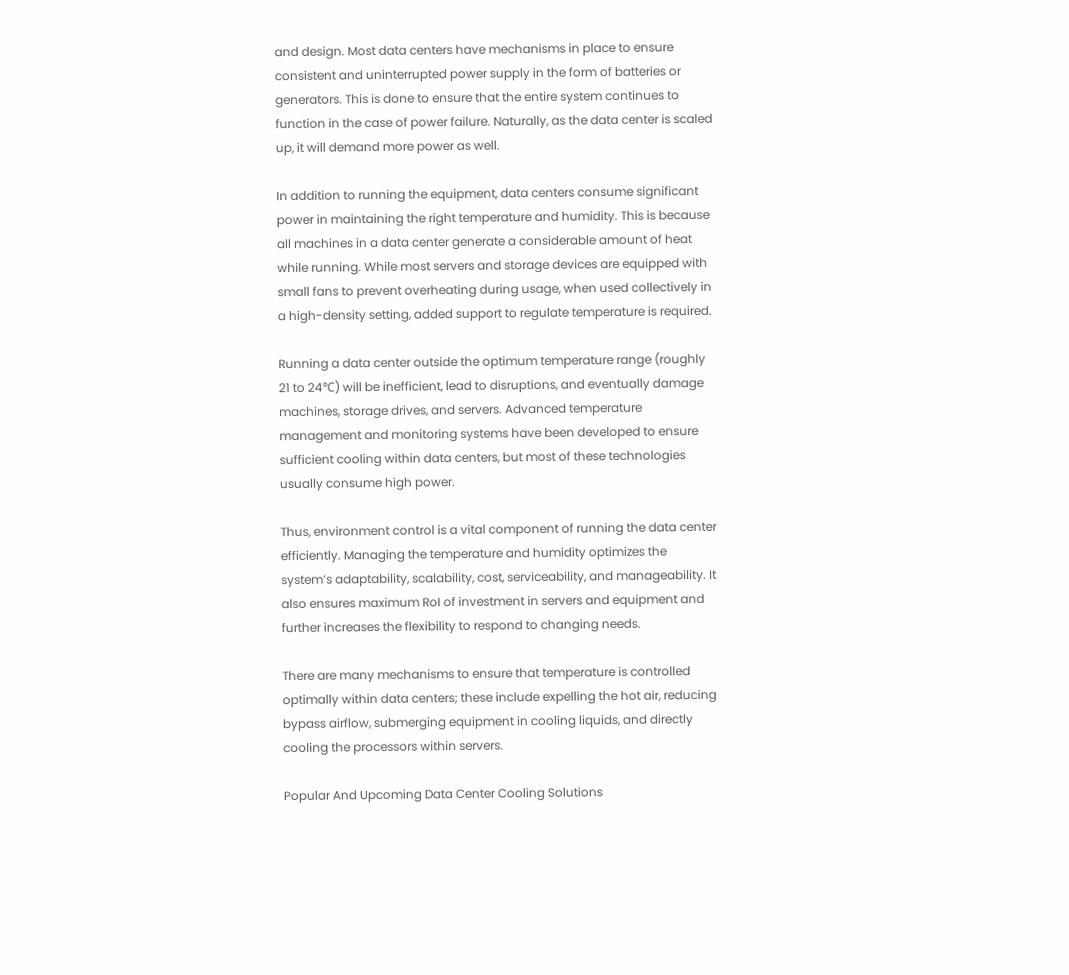and design. Most data centers have mechanisms in place to ensure consistent and uninterrupted power supply in the form of batteries or generators. This is done to ensure that the entire system continues to function in the case of power failure. Naturally, as the data center is scaled up, it will demand more power as well.

In addition to running the equipment, data centers consume significant power in maintaining the right temperature and humidity. This is because all machines in a data center generate a considerable amount of heat while running. While most servers and storage devices are equipped with small fans to prevent overheating during usage, when used collectively in a high-density setting, added support to regulate temperature is required.

Running a data center outside the optimum temperature range (roughly 21 to 24℃) will be inefficient, lead to disruptions, and eventually damage machines, storage drives, and servers. Advanced temperature management and monitoring systems have been developed to ensure sufficient cooling within data centers, but most of these technologies usually consume high power.

Thus, environment control is a vital component of running the data center efficiently. Managing the temperature and humidity optimizes the system’s adaptability, scalability, cost, serviceability, and manageability. It also ensures maximum RoI of investment in servers and equipment and further increases the flexibility to respond to changing needs.

There are many mechanisms to ensure that temperature is controlled optimally within data centers; these include expelling the hot air, reducing bypass airflow, submerging equipment in cooling liquids, and directly cooling the processors within servers.

Popular And Upcoming Data Center Cooling Solutions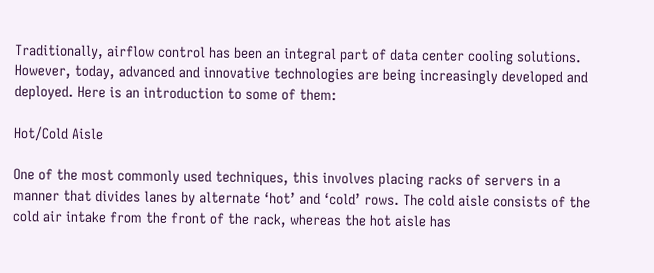Traditionally, airflow control has been an integral part of data center cooling solutions. However, today, advanced and innovative technologies are being increasingly developed and deployed. Here is an introduction to some of them:

Hot/Cold Aisle

One of the most commonly used techniques, this involves placing racks of servers in a manner that divides lanes by alternate ‘hot’ and ‘cold’ rows. The cold aisle consists of the cold air intake from the front of the rack, whereas the hot aisle has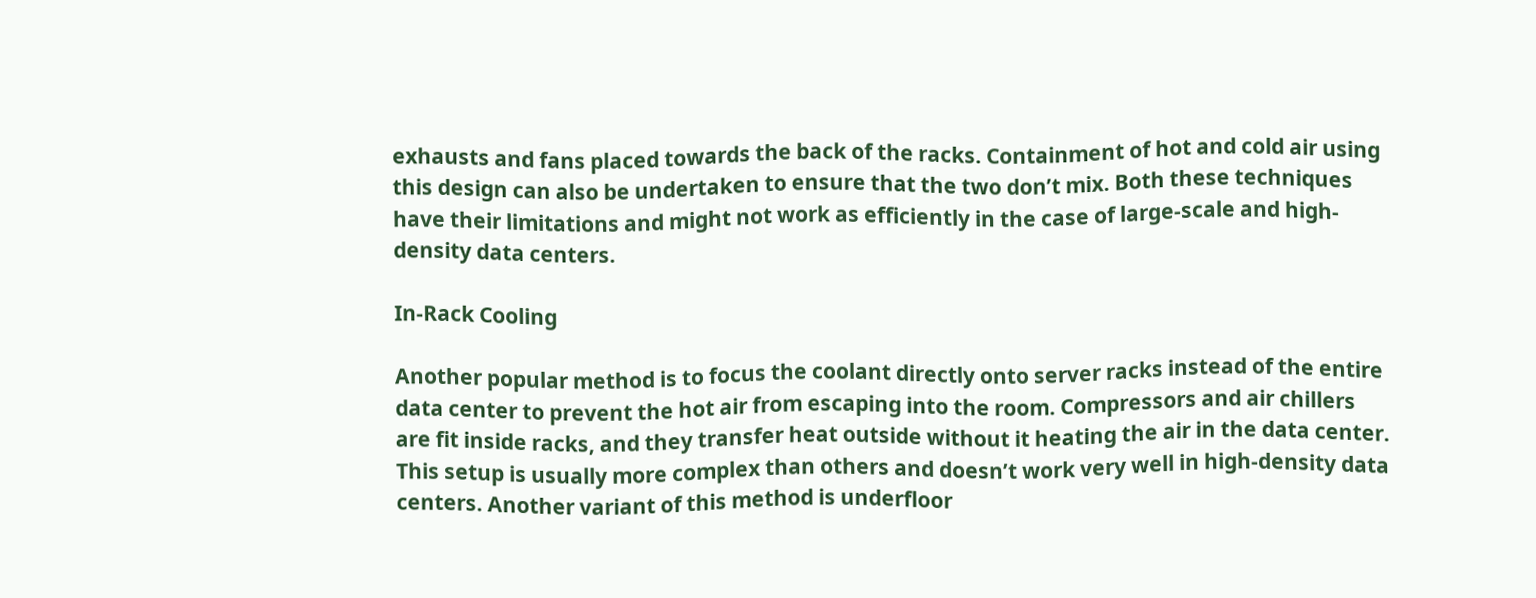exhausts and fans placed towards the back of the racks. Containment of hot and cold air using this design can also be undertaken to ensure that the two don’t mix. Both these techniques have their limitations and might not work as efficiently in the case of large-scale and high-density data centers.

In-Rack Cooling

Another popular method is to focus the coolant directly onto server racks instead of the entire data center to prevent the hot air from escaping into the room. Compressors and air chillers are fit inside racks, and they transfer heat outside without it heating the air in the data center. This setup is usually more complex than others and doesn’t work very well in high-density data centers. Another variant of this method is underfloor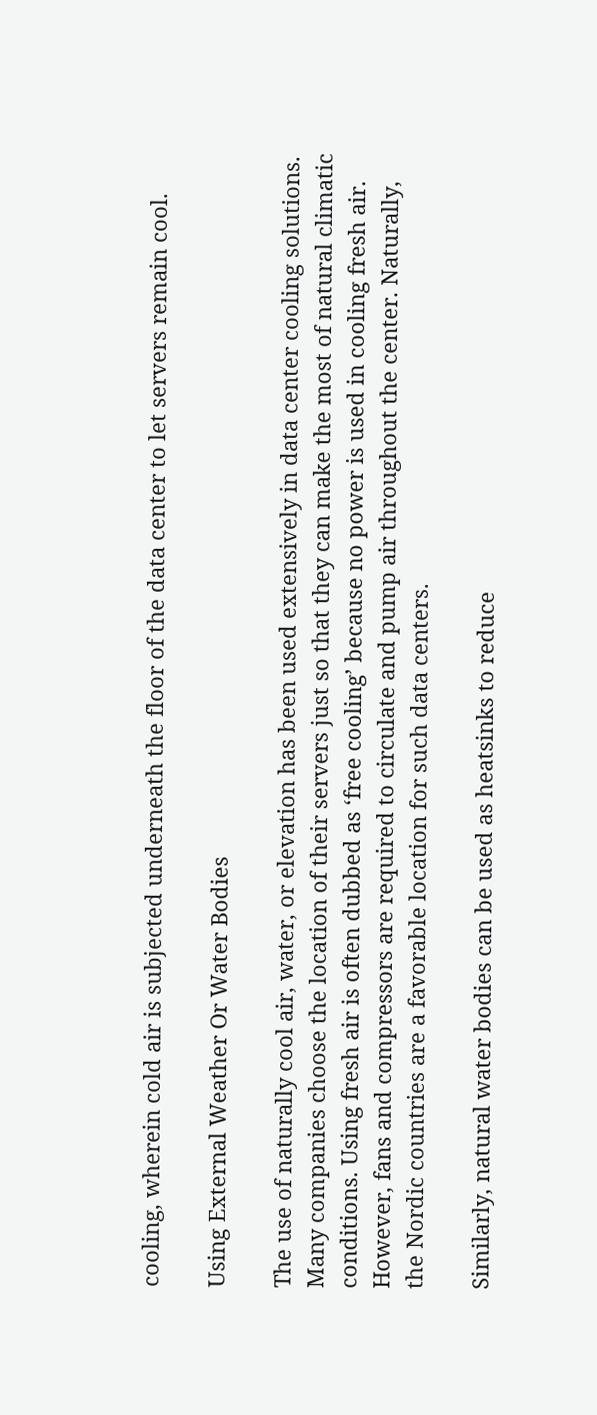cooling, wherein cold air is subjected underneath the floor of the data center to let servers remain cool.

Using External Weather Or Water Bodies

The use of naturally cool air, water, or elevation has been used extensively in data center cooling solutions. Many companies choose the location of their servers just so that they can make the most of natural climatic conditions. Using fresh air is often dubbed as ‘free cooling’ because no power is used in cooling fresh air. However, fans and compressors are required to circulate and pump air throughout the center. Naturally, the Nordic countries are a favorable location for such data centers.

Similarly, natural water bodies can be used as heatsinks to reduce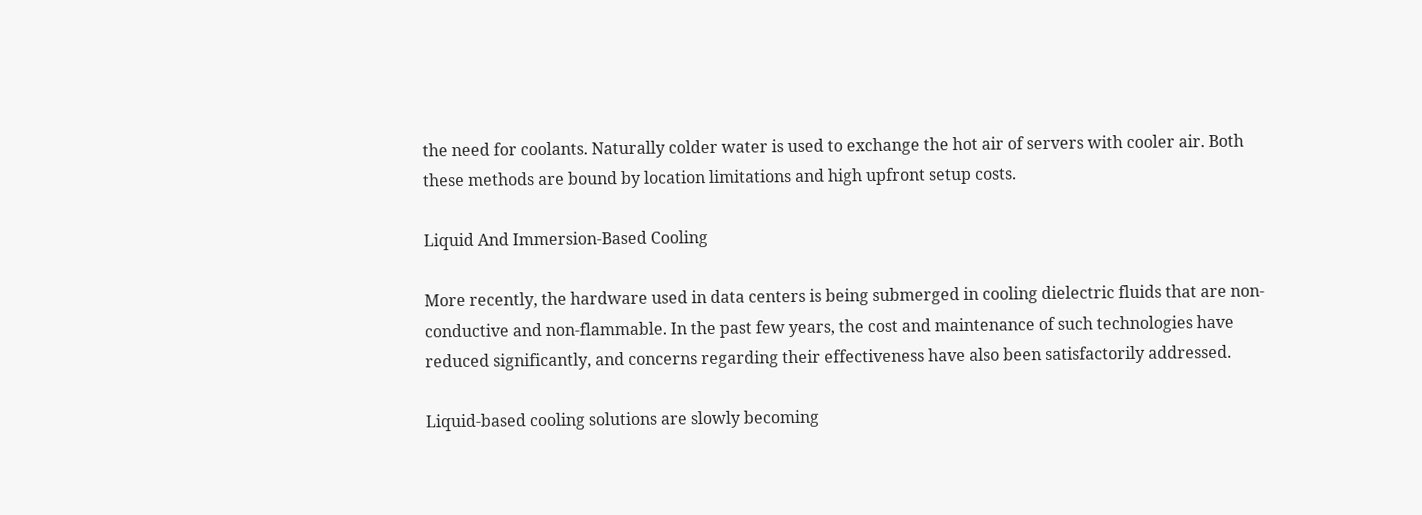the need for coolants. Naturally colder water is used to exchange the hot air of servers with cooler air. Both these methods are bound by location limitations and high upfront setup costs.

Liquid And Immersion-Based Cooling

More recently, the hardware used in data centers is being submerged in cooling dielectric fluids that are non-conductive and non-flammable. In the past few years, the cost and maintenance of such technologies have reduced significantly, and concerns regarding their effectiveness have also been satisfactorily addressed.

Liquid-based cooling solutions are slowly becoming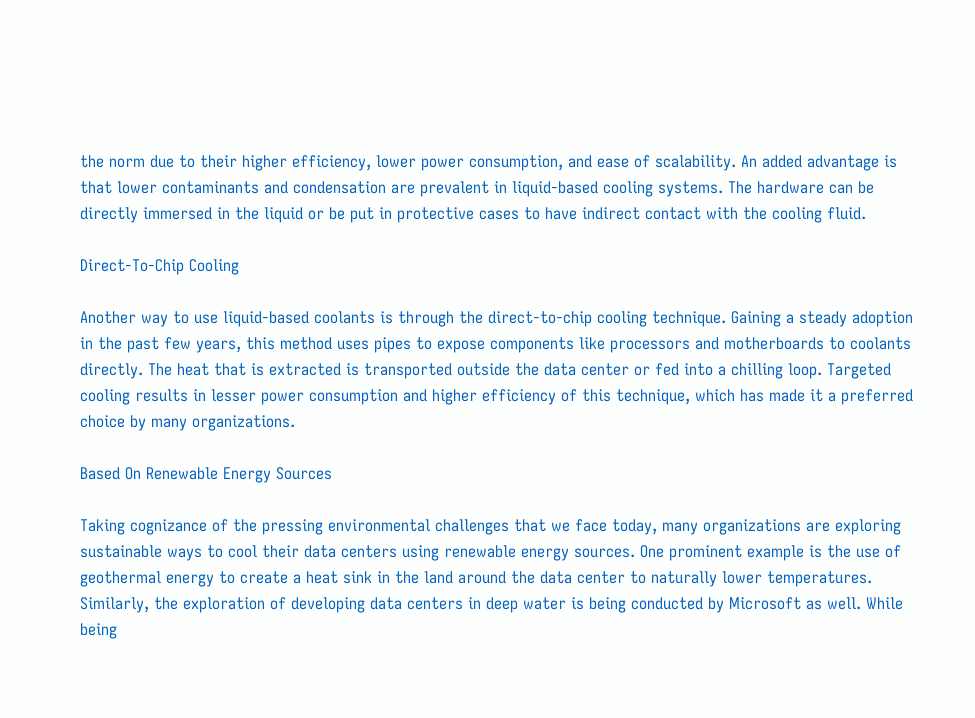the norm due to their higher efficiency, lower power consumption, and ease of scalability. An added advantage is that lower contaminants and condensation are prevalent in liquid-based cooling systems. The hardware can be directly immersed in the liquid or be put in protective cases to have indirect contact with the cooling fluid.

Direct-To-Chip Cooling

Another way to use liquid-based coolants is through the direct-to-chip cooling technique. Gaining a steady adoption in the past few years, this method uses pipes to expose components like processors and motherboards to coolants directly. The heat that is extracted is transported outside the data center or fed into a chilling loop. Targeted cooling results in lesser power consumption and higher efficiency of this technique, which has made it a preferred choice by many organizations.

Based On Renewable Energy Sources

Taking cognizance of the pressing environmental challenges that we face today, many organizations are exploring sustainable ways to cool their data centers using renewable energy sources. One prominent example is the use of geothermal energy to create a heat sink in the land around the data center to naturally lower temperatures. Similarly, the exploration of developing data centers in deep water is being conducted by Microsoft as well. While being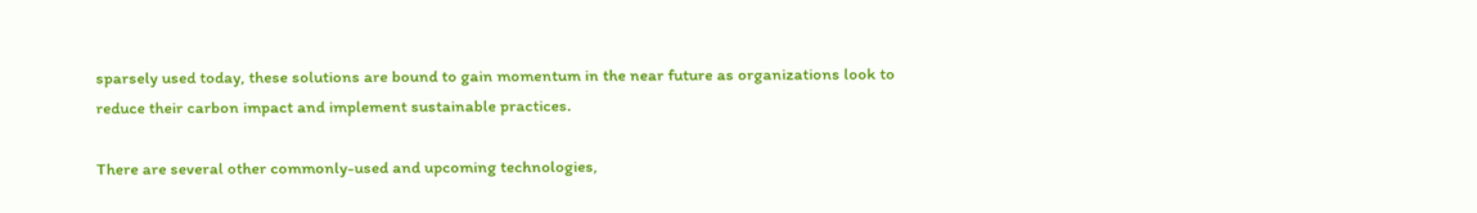sparsely used today, these solutions are bound to gain momentum in the near future as organizations look to reduce their carbon impact and implement sustainable practices.

There are several other commonly-used and upcoming technologies,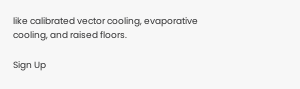like calibrated vector cooling, evaporative cooling, and raised floors.

Sign Up